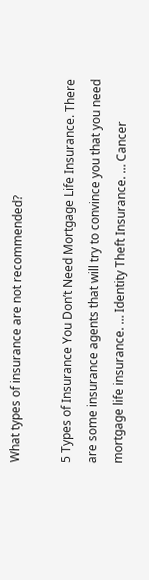What types of insurance are not recommended?

5 Types of Insurance You Don’t Need Mortgage Life Insurance. There are some insurance agents that will try to convince you that you need mortgage life insurance. … Identity Theft Insurance. … Cancer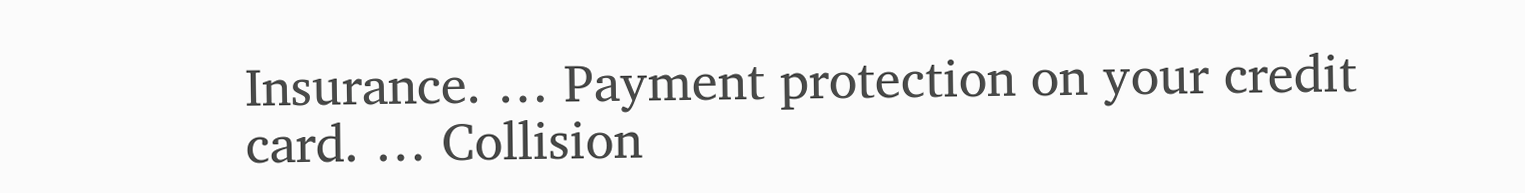Insurance. … Payment protection on your credit card. … Collision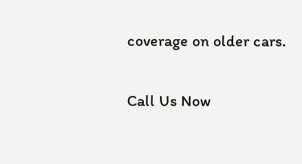coverage on older cars.

Call Us Now